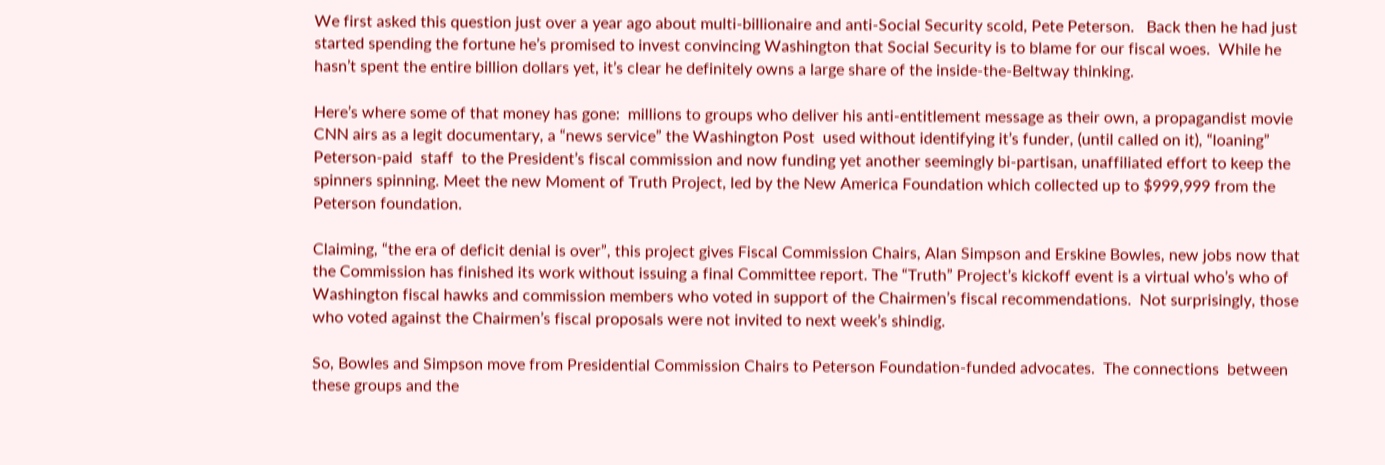We first asked this question just over a year ago about multi-billionaire and anti-Social Security scold, Pete Peterson.   Back then he had just started spending the fortune he’s promised to invest convincing Washington that Social Security is to blame for our fiscal woes.  While he hasn’t spent the entire billion dollars yet, it’s clear he definitely owns a large share of the inside-the-Beltway thinking.

Here’s where some of that money has gone:  millions to groups who deliver his anti-entitlement message as their own, a propagandist movie CNN airs as a legit documentary, a “news service” the Washington Post  used without identifying it’s funder, (until called on it), “loaning” Peterson-paid  staff  to the President’s fiscal commission and now funding yet another seemingly bi-partisan, unaffiliated effort to keep the spinners spinning. Meet the new Moment of Truth Project, led by the New America Foundation which collected up to $999,999 from the Peterson foundation.

Claiming, “the era of deficit denial is over”, this project gives Fiscal Commission Chairs, Alan Simpson and Erskine Bowles, new jobs now that the Commission has finished its work without issuing a final Committee report. The “Truth” Project’s kickoff event is a virtual who’s who of Washington fiscal hawks and commission members who voted in support of the Chairmen’s fiscal recommendations.  Not surprisingly, those who voted against the Chairmen’s fiscal proposals were not invited to next week’s shindig.

So, Bowles and Simpson move from Presidential Commission Chairs to Peterson Foundation-funded advocates.  The connections  between these groups and the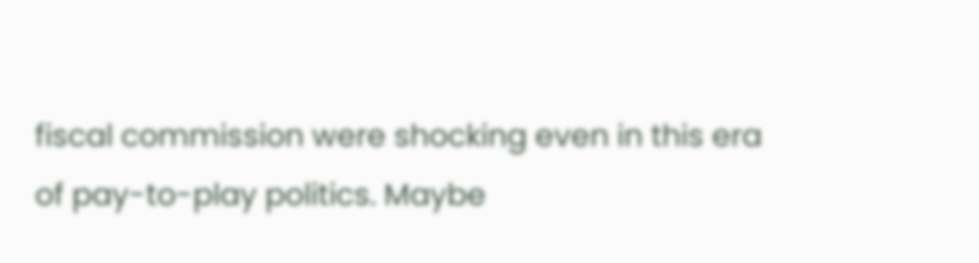fiscal commission were shocking even in this era of pay-to-play politics. Maybe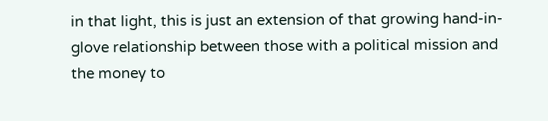in that light, this is just an extension of that growing hand-in-glove relationship between those with a political mission and the money to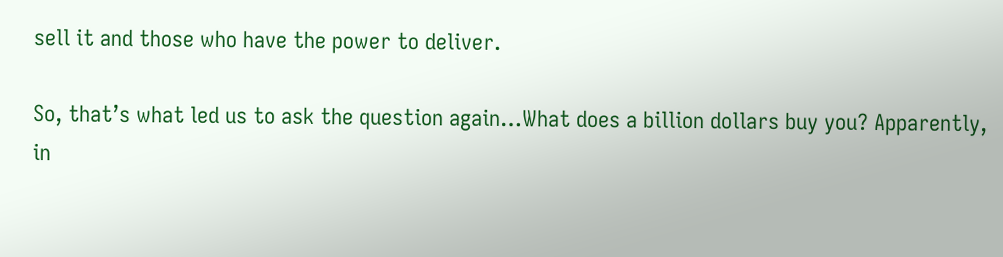sell it and those who have the power to deliver.

So, that’s what led us to ask the question again…What does a billion dollars buy you? Apparently, in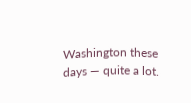Washington these days — quite a lot.